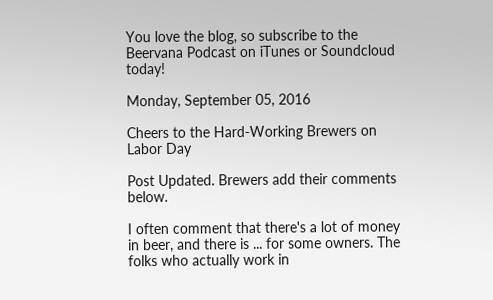You love the blog, so subscribe to the Beervana Podcast on iTunes or Soundcloud today!

Monday, September 05, 2016

Cheers to the Hard-Working Brewers on Labor Day

Post Updated. Brewers add their comments below.

I often comment that there's a lot of money in beer, and there is ... for some owners. The folks who actually work in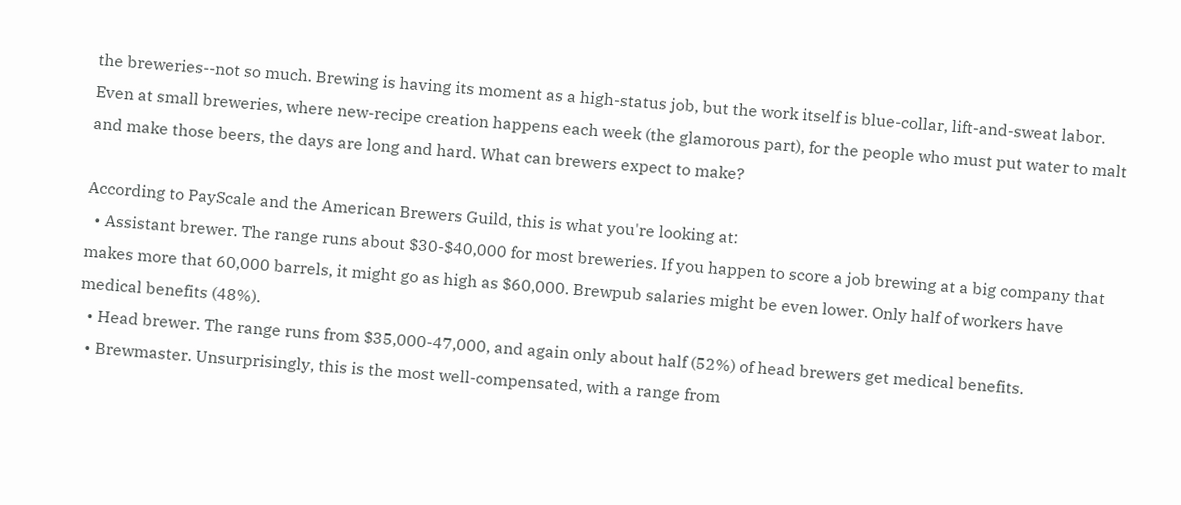the breweries--not so much. Brewing is having its moment as a high-status job, but the work itself is blue-collar, lift-and-sweat labor. Even at small breweries, where new-recipe creation happens each week (the glamorous part), for the people who must put water to malt and make those beers, the days are long and hard. What can brewers expect to make?

According to PayScale and the American Brewers Guild, this is what you're looking at:
  • Assistant brewer. The range runs about $30-$40,000 for most breweries. If you happen to score a job brewing at a big company that makes more that 60,000 barrels, it might go as high as $60,000. Brewpub salaries might be even lower. Only half of workers have medical benefits (48%).
  • Head brewer. The range runs from $35,000-47,000, and again only about half (52%) of head brewers get medical benefits.
  • Brewmaster. Unsurprisingly, this is the most well-compensated, with a range from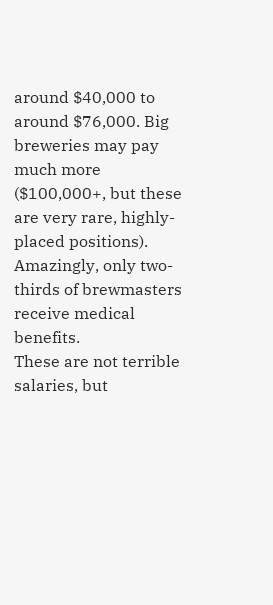around $40,000 to around $76,000. Big breweries may pay much more ($100,000+, but these are very rare, highly-placed positions). Amazingly, only two-thirds of brewmasters receive medical benefits.
These are not terrible salaries, but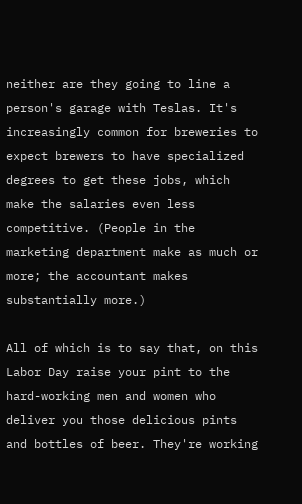neither are they going to line a person's garage with Teslas. It's increasingly common for breweries to expect brewers to have specialized degrees to get these jobs, which make the salaries even less competitive. (People in the marketing department make as much or more; the accountant makes substantially more.)

All of which is to say that, on this Labor Day raise your pint to the hard-working men and women who deliver you those delicious pints and bottles of beer. They're working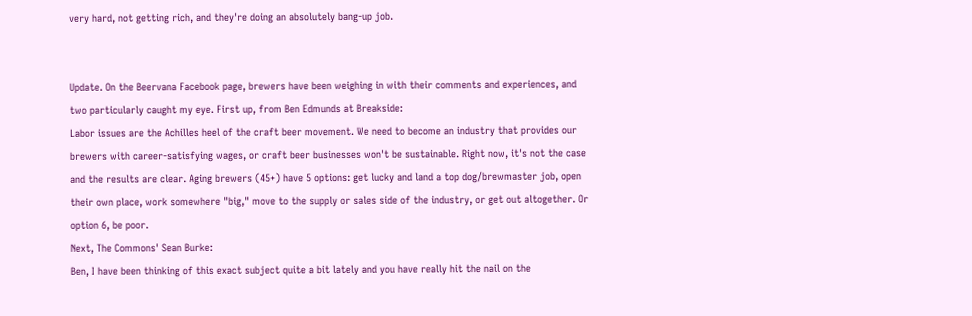very hard, not getting rich, and they're doing an absolutely bang-up job.


Update. On the Beervana Facebook page, brewers have been weighing in with their comments and experiences, and two particularly caught my eye. First up, from Ben Edmunds at Breakside:
Labor issues are the Achilles heel of the craft beer movement. We need to become an industry that provides our brewers with career-satisfying wages, or craft beer businesses won't be sustainable. Right now, it's not the case and the results are clear. Aging brewers (45+) have 5 options: get lucky and land a top dog/brewmaster job, open their own place, work somewhere "big," move to the supply or sales side of the industry, or get out altogether. Or option 6, be poor.
Next, The Commons' Sean Burke:
Ben, I have been thinking of this exact subject quite a bit lately and you have really hit the nail on the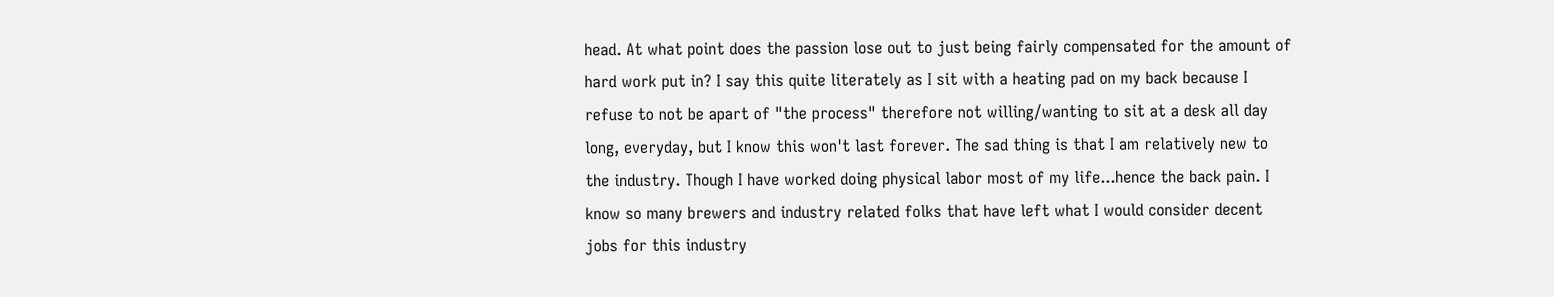head. At what point does the passion lose out to just being fairly compensated for the amount of hard work put in? I say this quite literately as I sit with a heating pad on my back because I refuse to not be apart of "the process" therefore not willing/wanting to sit at a desk all day long, everyday, but I know this won't last forever. The sad thing is that I am relatively new to the industry. Though I have worked doing physical labor most of my life...hence the back pain. I know so many brewers and industry related folks that have left what I would consider decent jobs for this industry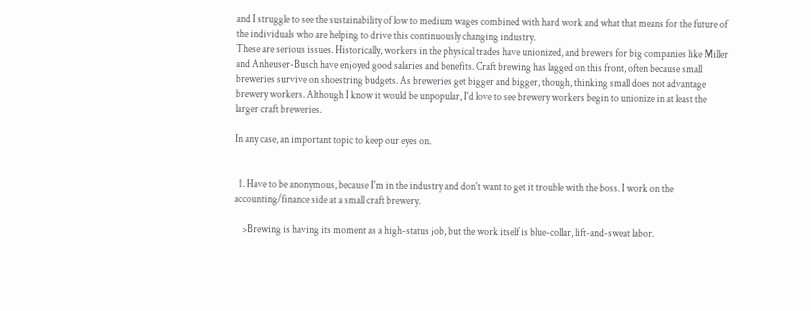and I struggle to see the sustainability of low to medium wages combined with hard work and what that means for the future of the individuals who are helping to drive this continuously changing industry.
These are serious issues. Historically, workers in the physical trades have unionized, and brewers for big companies like Miller and Anheuser-Busch have enjoyed good salaries and benefits. Craft brewing has lagged on this front, often because small breweries survive on shoestring budgets. As breweries get bigger and bigger, though, thinking small does not advantage brewery workers. Although I know it would be unpopular, I'd love to see brewery workers begin to unionize in at least the larger craft breweries.

In any case, an important topic to keep our eyes on.


  1. Have to be anonymous, because I'm in the industry and don't want to get it trouble with the boss. I work on the accounting/finance side at a small craft brewery.

    >Brewing is having its moment as a high-status job, but the work itself is blue-collar, lift-and-sweat labor.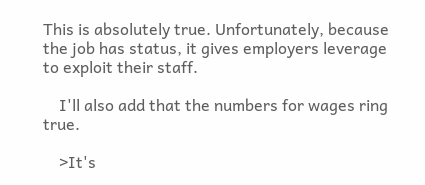This is absolutely true. Unfortunately, because the job has status, it gives employers leverage to exploit their staff.

    I'll also add that the numbers for wages ring true.

    >It's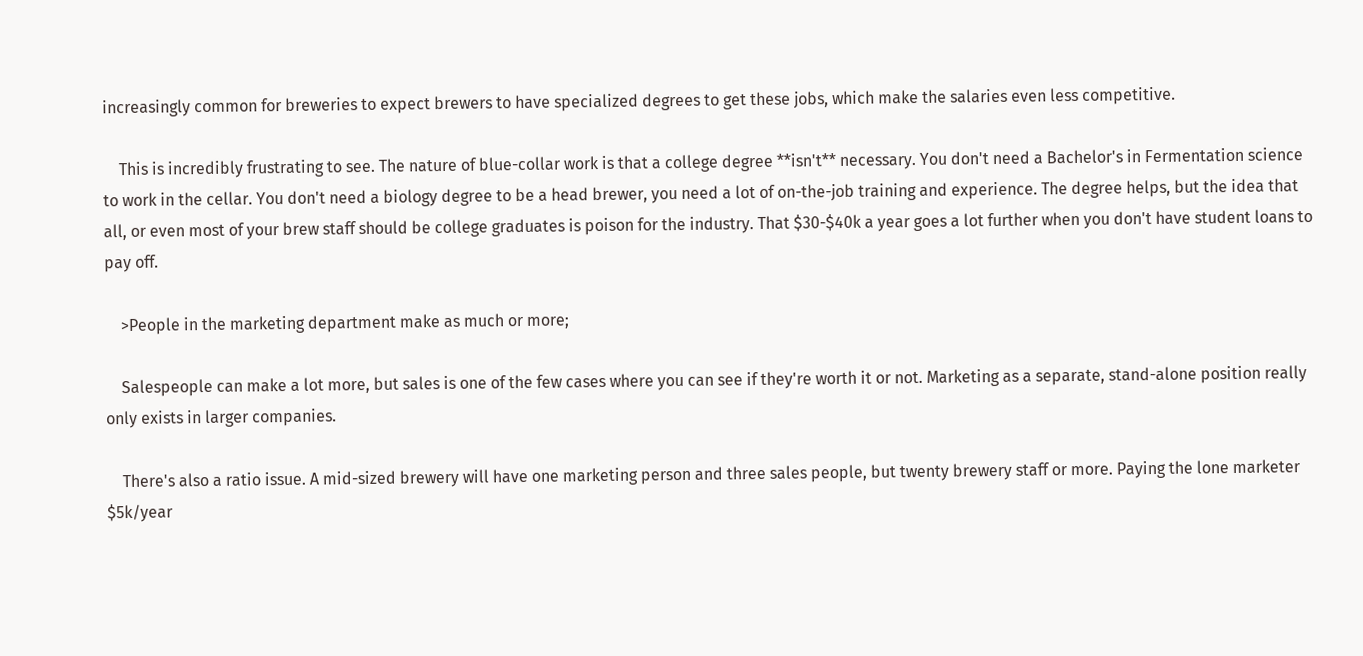increasingly common for breweries to expect brewers to have specialized degrees to get these jobs, which make the salaries even less competitive.

    This is incredibly frustrating to see. The nature of blue-collar work is that a college degree **isn't** necessary. You don't need a Bachelor's in Fermentation science to work in the cellar. You don't need a biology degree to be a head brewer, you need a lot of on-the-job training and experience. The degree helps, but the idea that all, or even most of your brew staff should be college graduates is poison for the industry. That $30-$40k a year goes a lot further when you don't have student loans to pay off.

    >People in the marketing department make as much or more;

    Salespeople can make a lot more, but sales is one of the few cases where you can see if they're worth it or not. Marketing as a separate, stand-alone position really only exists in larger companies.

    There's also a ratio issue. A mid-sized brewery will have one marketing person and three sales people, but twenty brewery staff or more. Paying the lone marketer $5k/year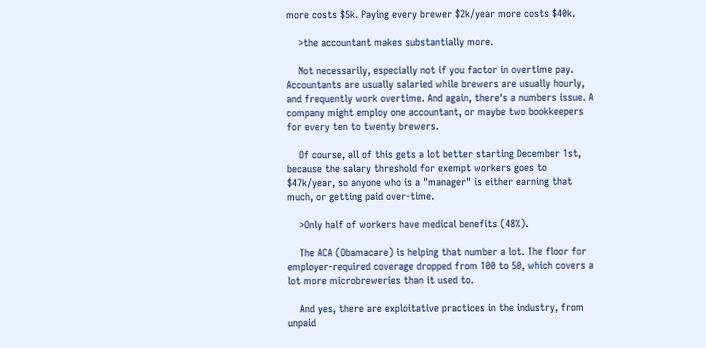more costs $5k. Paying every brewer $2k/year more costs $40k.

    >the accountant makes substantially more.

    Not necessarily, especially not if you factor in overtime pay. Accountants are usually salaried while brewers are usually hourly, and frequently work overtime. And again, there's a numbers issue. A company might employ one accountant, or maybe two bookkeepers for every ten to twenty brewers.

    Of course, all of this gets a lot better starting December 1st, because the salary threshold for exempt workers goes to $47k/year, so anyone who is a "manager" is either earning that much, or getting paid over-time.

    >Only half of workers have medical benefits (48%).

    The ACA (Obamacare) is helping that number a lot. The floor for employer-required coverage dropped from 100 to 50, which covers a lot more microbreweries than it used to.

    And yes, there are exploitative practices in the industry, from unpaid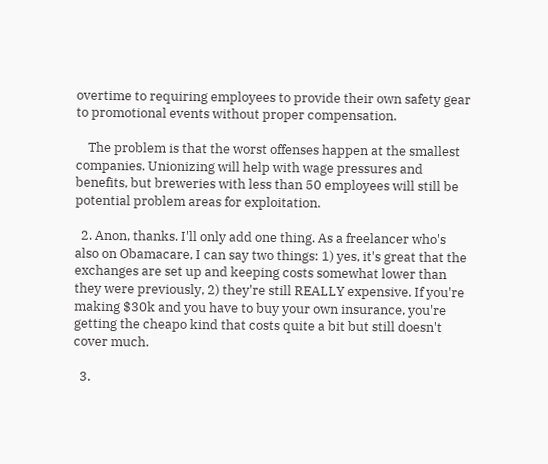overtime to requiring employees to provide their own safety gear to promotional events without proper compensation.

    The problem is that the worst offenses happen at the smallest companies. Unionizing will help with wage pressures and benefits, but breweries with less than 50 employees will still be potential problem areas for exploitation.

  2. Anon, thanks. I'll only add one thing. As a freelancer who's also on Obamacare, I can say two things: 1) yes, it's great that the exchanges are set up and keeping costs somewhat lower than they were previously, 2) they're still REALLY expensive. If you're making $30k and you have to buy your own insurance, you're getting the cheapo kind that costs quite a bit but still doesn't cover much.

  3.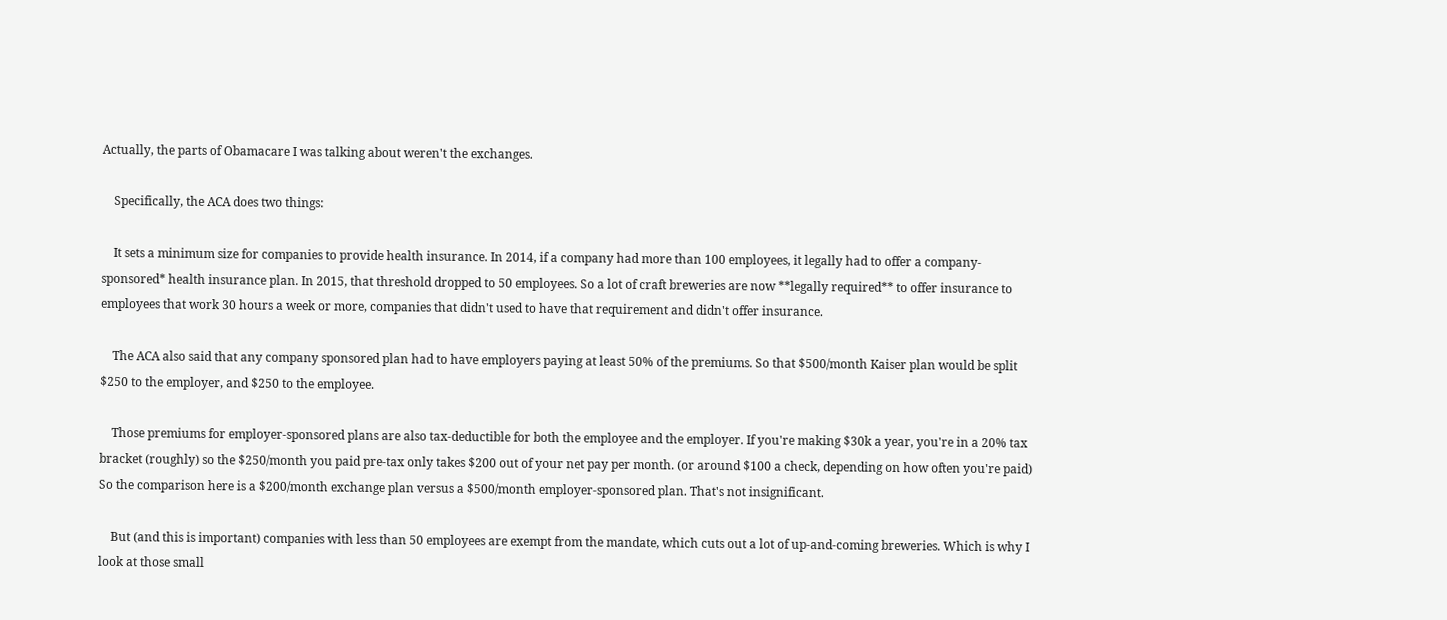Actually, the parts of Obamacare I was talking about weren't the exchanges.

    Specifically, the ACA does two things:

    It sets a minimum size for companies to provide health insurance. In 2014, if a company had more than 100 employees, it legally had to offer a company-sponsored* health insurance plan. In 2015, that threshold dropped to 50 employees. So a lot of craft breweries are now **legally required** to offer insurance to employees that work 30 hours a week or more, companies that didn't used to have that requirement and didn't offer insurance.

    The ACA also said that any company sponsored plan had to have employers paying at least 50% of the premiums. So that $500/month Kaiser plan would be split $250 to the employer, and $250 to the employee.

    Those premiums for employer-sponsored plans are also tax-deductible for both the employee and the employer. If you're making $30k a year, you're in a 20% tax bracket (roughly) so the $250/month you paid pre-tax only takes $200 out of your net pay per month. (or around $100 a check, depending on how often you're paid) So the comparison here is a $200/month exchange plan versus a $500/month employer-sponsored plan. That's not insignificant.

    But (and this is important) companies with less than 50 employees are exempt from the mandate, which cuts out a lot of up-and-coming breweries. Which is why I look at those small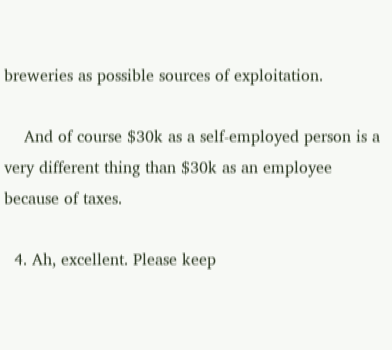breweries as possible sources of exploitation.

    And of course $30k as a self-employed person is a very different thing than $30k as an employee because of taxes.

  4. Ah, excellent. Please keep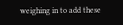weighing in to add these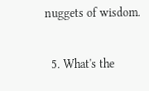nuggets of wisdom.

  5. What's the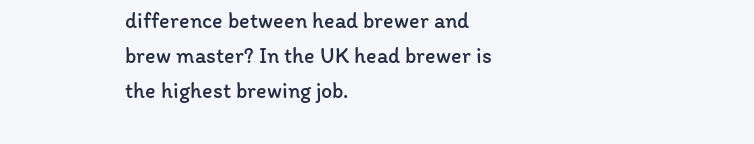difference between head brewer and brew master? In the UK head brewer is the highest brewing job.